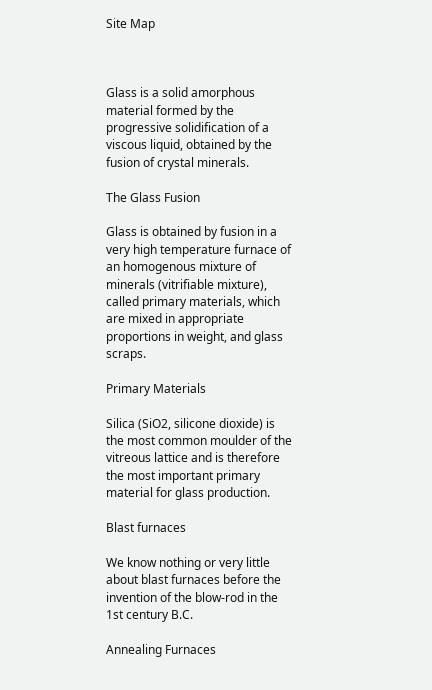Site Map



Glass is a solid amorphous material formed by the progressive solidification of a viscous liquid, obtained by the fusion of crystal minerals.

The Glass Fusion

Glass is obtained by fusion in a very high temperature furnace of an homogenous mixture of minerals (vitrifiable mixture), called primary materials, which are mixed in appropriate proportions in weight, and glass scraps.

Primary Materials

Silica (SiO2, silicone dioxide) is the most common moulder of the vitreous lattice and is therefore the most important primary material for glass production.

Blast furnaces

We know nothing or very little about blast furnaces before the invention of the blow-rod in the 1st century B.C.

Annealing Furnaces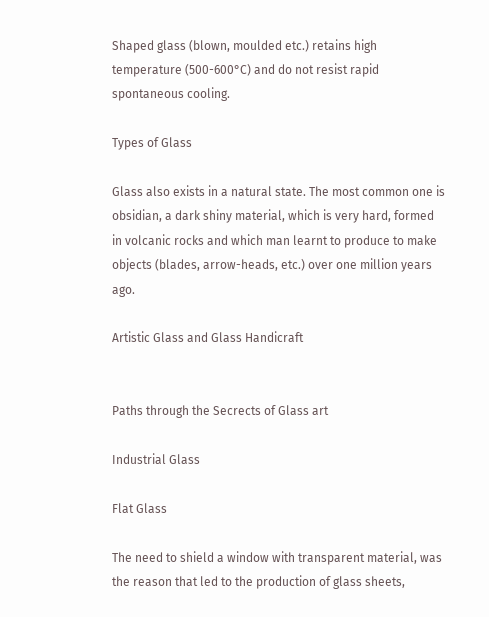Shaped glass (blown, moulded etc.) retains high temperature (500-600°C) and do not resist rapid spontaneous cooling.

Types of Glass

Glass also exists in a natural state. The most common one is obsidian, a dark shiny material, which is very hard, formed in volcanic rocks and which man learnt to produce to make objects (blades, arrow-heads, etc.) over one million years ago.

Artistic Glass and Glass Handicraft


Paths through the Secrects of Glass art

Industrial Glass

Flat Glass

The need to shield a window with transparent material, was the reason that led to the production of glass sheets,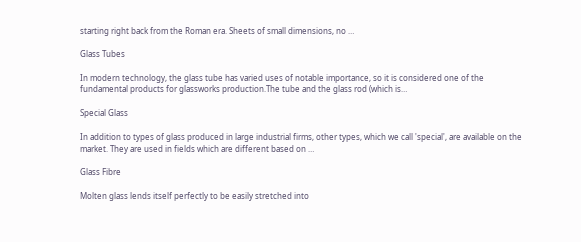starting right back from the Roman era. Sheets of small dimensions, no …

Glass Tubes

In modern technology, the glass tube has varied uses of notable importance, so it is considered one of the fundamental products for glassworks production.The tube and the glass rod (which is…

Special Glass

In addition to types of glass produced in large industrial firms, other types, which we call 'special', are available on the market. They are used in fields which are different based on …

Glass Fibre

Molten glass lends itself perfectly to be easily stretched into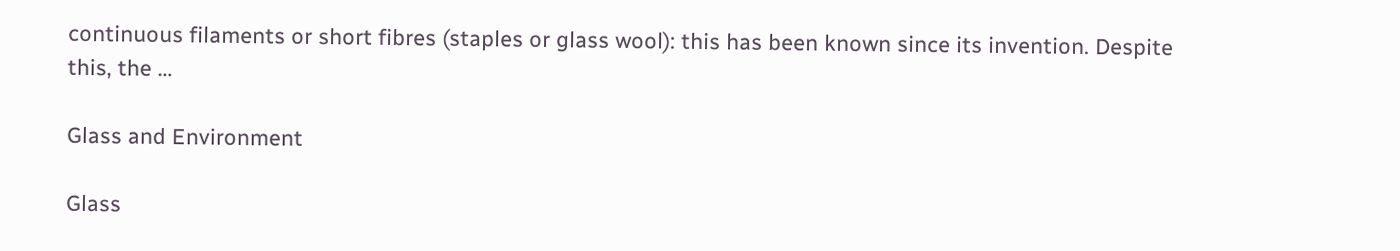continuous filaments or short fibres (staples or glass wool): this has been known since its invention. Despite this, the …

Glass and Environment

Glass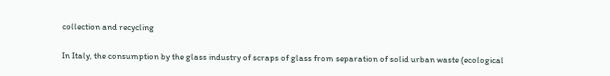collection and recycling

In Italy, the consumption by the glass industry of scraps of glass from separation of solid urban waste (ecological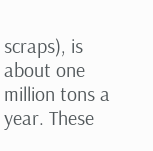scraps), is about one million tons a year. These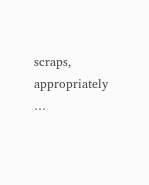scraps, appropriately …